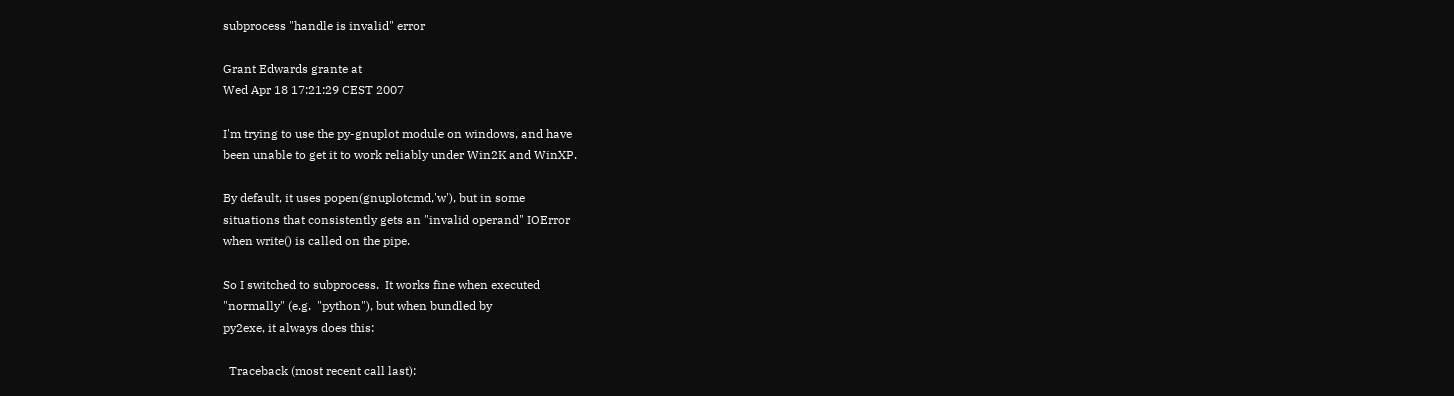subprocess "handle is invalid" error

Grant Edwards grante at
Wed Apr 18 17:21:29 CEST 2007

I'm trying to use the py-gnuplot module on windows, and have
been unable to get it to work reliably under Win2K and WinXP.

By default, it uses popen(gnuplotcmd,'w'), but in some
situations that consistently gets an "invalid operand" IOError
when write() is called on the pipe.

So I switched to subprocess.  It works fine when executed
"normally" (e.g.  "python"), but when bundled by
py2exe, it always does this:

  Traceback (most recent call last):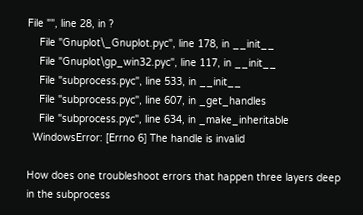File "", line 28, in ?
    File "Gnuplot\_Gnuplot.pyc", line 178, in __init__
    File "Gnuplot\gp_win32.pyc", line 117, in __init__
    File "subprocess.pyc", line 533, in __init__
    File "subprocess.pyc", line 607, in _get_handles
    File "subprocess.pyc", line 634, in _make_inheritable
  WindowsError: [Errno 6] The handle is invalid

How does one troubleshoot errors that happen three layers deep
in the subprocess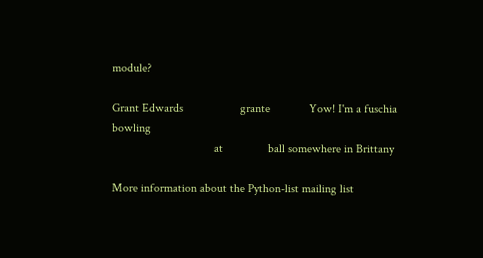module?

Grant Edwards                   grante             Yow! I'm a fuschia bowling
                                  at               ball somewhere in Brittany

More information about the Python-list mailing list